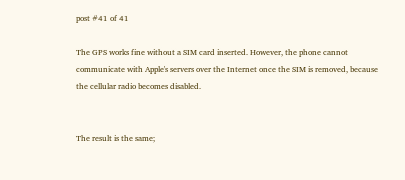post #41 of 41

The GPS works fine without a SIM card inserted. However, the phone cannot communicate with Apple's servers over the Internet once the SIM is removed, because the cellular radio becomes disabled.


The result is the same;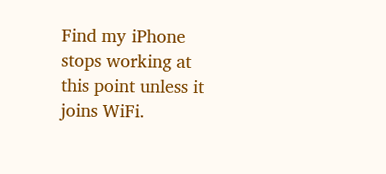Find my iPhone stops working at this point unless it joins WiFi.